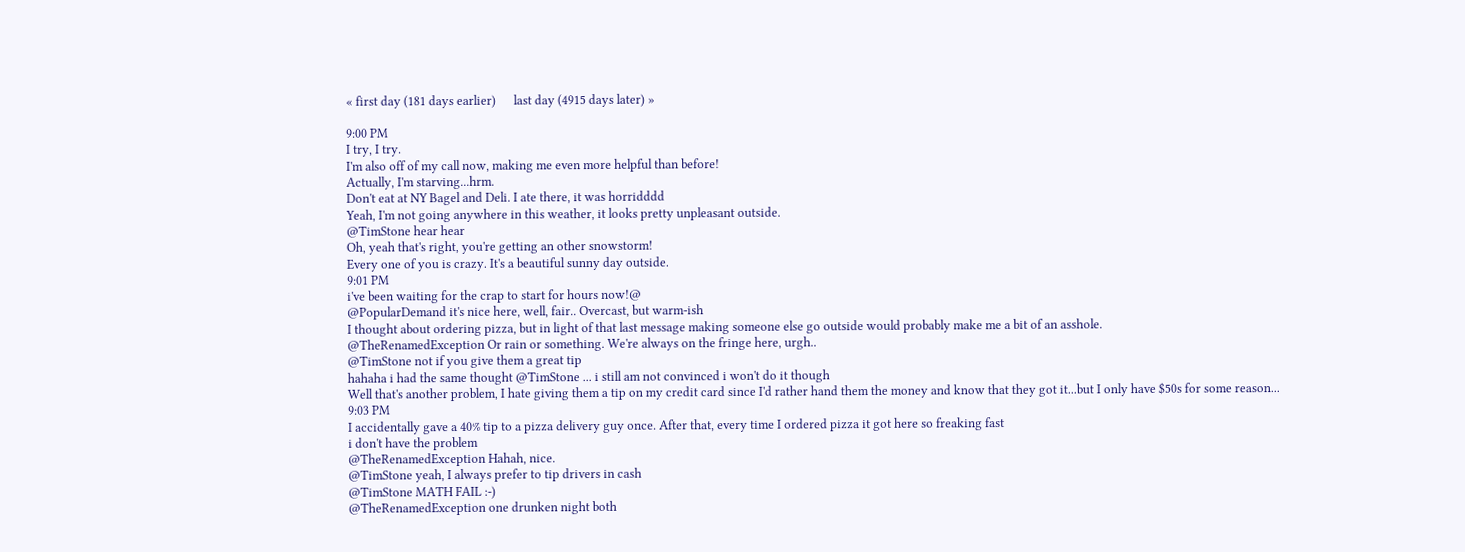« first day (181 days earlier)      last day (4915 days later) »

9:00 PM
I try, I try.
I'm also off of my call now, making me even more helpful than before!
Actually, I'm starving...hrm.
Don't eat at NY Bagel and Deli. I ate there, it was horridddd
Yeah, I'm not going anywhere in this weather, it looks pretty unpleasant outside.
@TimStone hear hear
Oh, yeah that's right, you're getting an other snowstorm!
Every one of you is crazy. It's a beautiful sunny day outside.
9:01 PM
i've been waiting for the crap to start for hours now!@
@PopularDemand it's nice here, well, fair.. Overcast, but warm-ish
I thought about ordering pizza, but in light of that last message making someone else go outside would probably make me a bit of an asshole.
@TheRenamedException Or rain or something. We're always on the fringe here, urgh..
@TimStone not if you give them a great tip
hahaha i had the same thought @TimStone ... i still am not convinced i won't do it though
Well that's another problem, I hate giving them a tip on my credit card since I'd rather hand them the money and know that they got it...but I only have $50s for some reason...
9:03 PM
I accidentally gave a 40% tip to a pizza delivery guy once. After that, every time I ordered pizza it got here so freaking fast
i don't have the problem
@TheRenamedException Hahah, nice.
@TimStone yeah, I always prefer to tip drivers in cash
@TimStone MATH FAIL :-)
@TheRenamedException one drunken night both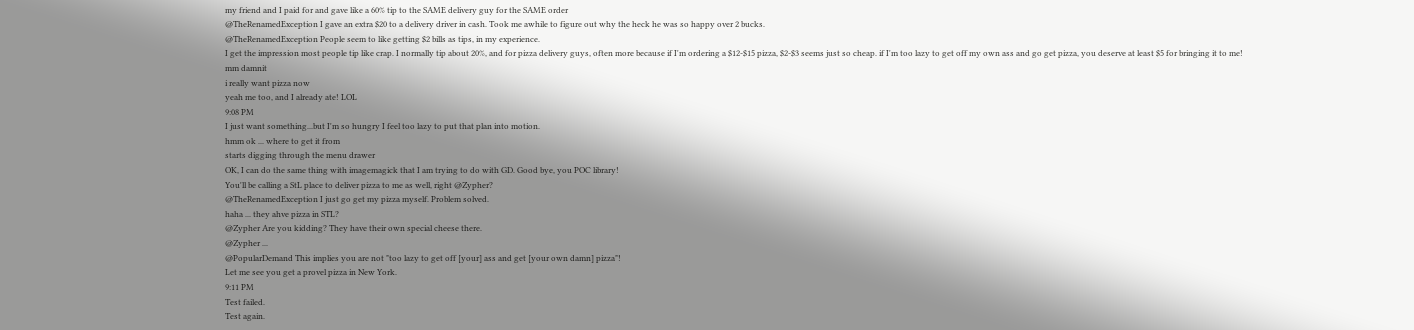my friend and I paid for and gave like a 60% tip to the SAME delivery guy for the SAME order
@TheRenamedException I gave an extra $20 to a delivery driver in cash. Took me awhile to figure out why the heck he was so happy over 2 bucks.
@TheRenamedException People seem to like getting $2 bills as tips, in my experience.
I get the impression most people tip like crap. I normally tip about 20%, and for pizza delivery guys, often more because if I'm ordering a $12-$15 pizza, $2-$3 seems just so cheap. if I'm too lazy to get off my own ass and go get pizza, you deserve at least $5 for bringing it to me!
mm damnit
i really want pizza now
yeah me too, and I already ate! LOL
9:08 PM
I just want something...but I'm so hungry I feel too lazy to put that plan into motion.
hmm ok ... where to get it from
starts digging through the menu drawer
OK, I can do the same thing with imagemagick that I am trying to do with GD. Good bye, you POC library!
You'll be calling a StL place to deliver pizza to me as well, right @Zypher?
@TheRenamedException I just go get my pizza myself. Problem solved.
haha ... they ahve pizza in STL?
@Zypher Are you kidding? They have their own special cheese there.
@Zypher ...
@PopularDemand This implies you are not "too lazy to get off [your] ass and get [your own damn] pizza"!
Let me see you get a provel pizza in New York.
9:11 PM
Test failed.
Test again.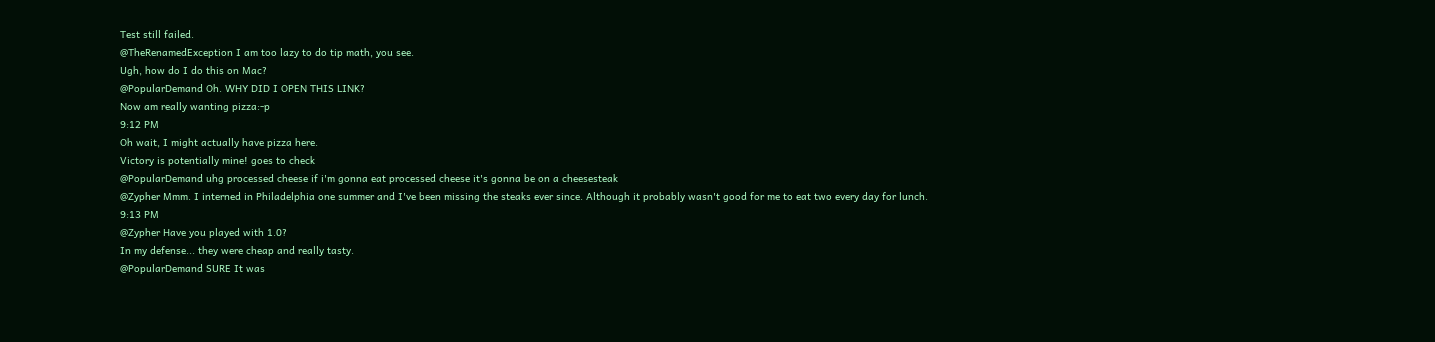Test still failed.
@TheRenamedException I am too lazy to do tip math, you see.
Ugh, how do I do this on Mac?
@PopularDemand Oh. WHY DID I OPEN THIS LINK?
Now am really wanting pizza:-p
9:12 PM
Oh wait, I might actually have pizza here.
Victory is potentially mine! goes to check
@PopularDemand uhg processed cheese if i'm gonna eat processed cheese it's gonna be on a cheesesteak
@Zypher Mmm. I interned in Philadelphia one summer and I've been missing the steaks ever since. Although it probably wasn't good for me to eat two every day for lunch.
9:13 PM
@Zypher Have you played with 1.0?
In my defense... they were cheap and really tasty.
@PopularDemand SURE It was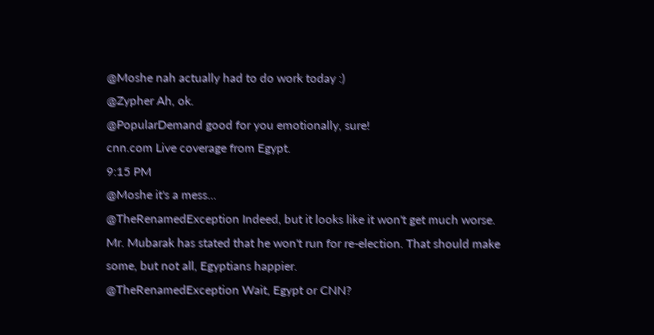@Moshe nah actually had to do work today :)
@Zypher Ah, ok.
@PopularDemand good for you emotionally, sure!
cnn.com Live coverage from Egypt.
9:15 PM
@Moshe it's a mess...
@TheRenamedException Indeed, but it looks like it won't get much worse. Mr. Mubarak has stated that he won't run for re-election. That should make some, but not all, Egyptians happier.
@TheRenamedException Wait, Egypt or CNN?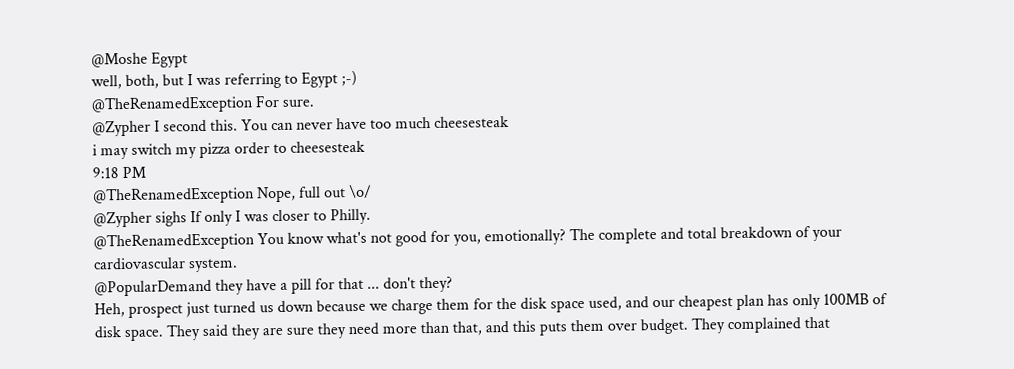@Moshe Egypt
well, both, but I was referring to Egypt ;-)
@TheRenamedException For sure.
@Zypher I second this. You can never have too much cheesesteak
i may switch my pizza order to cheesesteak
9:18 PM
@TheRenamedException Nope, full out \o/
@Zypher sighs If only I was closer to Philly.
@TheRenamedException You know what's not good for you, emotionally? The complete and total breakdown of your cardiovascular system.
@PopularDemand they have a pill for that ... don't they?
Heh, prospect just turned us down because we charge them for the disk space used, and our cheapest plan has only 100MB of disk space. They said they are sure they need more than that, and this puts them over budget. They complained that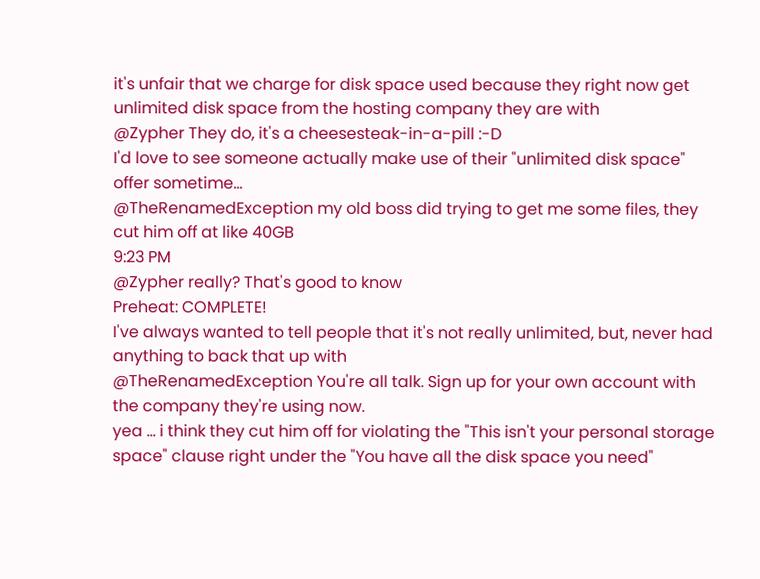it's unfair that we charge for disk space used because they right now get unlimited disk space from the hosting company they are with
@Zypher They do, it's a cheesesteak-in-a-pill :-D
I'd love to see someone actually make use of their "unlimited disk space" offer sometime...
@TheRenamedException my old boss did trying to get me some files, they cut him off at like 40GB
9:23 PM
@Zypher really? That's good to know
Preheat: COMPLETE!
I've always wanted to tell people that it's not really unlimited, but, never had anything to back that up with
@TheRenamedException You're all talk. Sign up for your own account with the company they're using now.
yea ... i think they cut him off for violating the "This isn't your personal storage space" clause right under the "You have all the disk space you need"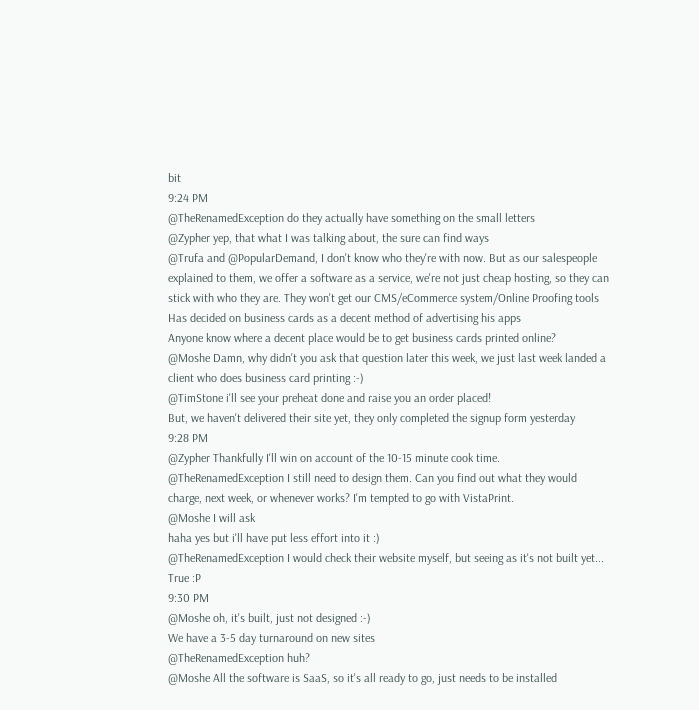bit
9:24 PM
@TheRenamedException do they actually have something on the small letters
@Zypher yep, that what I was talking about, the sure can find ways
@Trufa and @PopularDemand, I don't know who they're with now. But as our salespeople explained to them, we offer a software as a service, we're not just cheap hosting, so they can stick with who they are. They won't get our CMS/eCommerce system/Online Proofing tools
Has decided on business cards as a decent method of advertising his apps
Anyone know where a decent place would be to get business cards printed online?
@Moshe Damn, why didn't you ask that question later this week, we just last week landed a client who does business card printing :-)
@TimStone i'll see your preheat done and raise you an order placed!
But, we haven't delivered their site yet, they only completed the signup form yesterday
9:28 PM
@Zypher Thankfully I'll win on account of the 10-15 minute cook time.
@TheRenamedException I still need to design them. Can you find out what they would charge, next week, or whenever works? I'm tempted to go with VistaPrint.
@Moshe I will ask
haha yes but i'll have put less effort into it :)
@TheRenamedException I would check their website myself, but seeing as it's not built yet...
True :P
9:30 PM
@Moshe oh, it's built, just not designed :-)
We have a 3-5 day turnaround on new sites
@TheRenamedException huh?
@Moshe All the software is SaaS, so it's all ready to go, just needs to be installed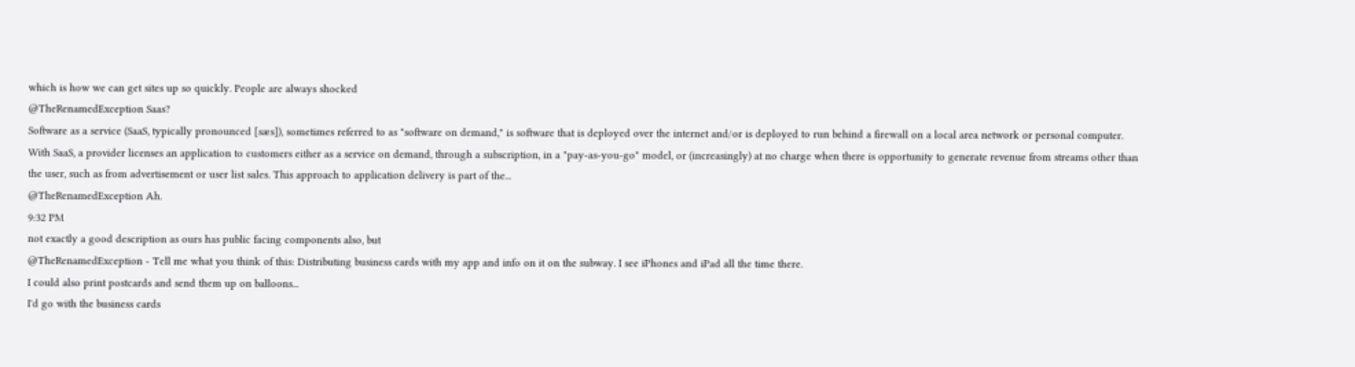which is how we can get sites up so quickly. People are always shocked
@TheRenamedException Saas?
Software as a service (SaaS, typically pronounced [sæs]), sometimes referred to as "software on demand," is software that is deployed over the internet and/or is deployed to run behind a firewall on a local area network or personal computer. With SaaS, a provider licenses an application to customers either as a service on demand, through a subscription, in a "pay-as-you-go" model, or (increasingly) at no charge when there is opportunity to generate revenue from streams other than the user, such as from advertisement or user list sales. This approach to application delivery is part of the...
@TheRenamedException Ah.
9:32 PM
not exactly a good description as ours has public facing components also, but
@TheRenamedException - Tell me what you think of this: Distributing business cards with my app and info on it on the subway. I see iPhones and iPad all the time there.
I could also print postcards and send them up on balloons...
I'd go with the business cards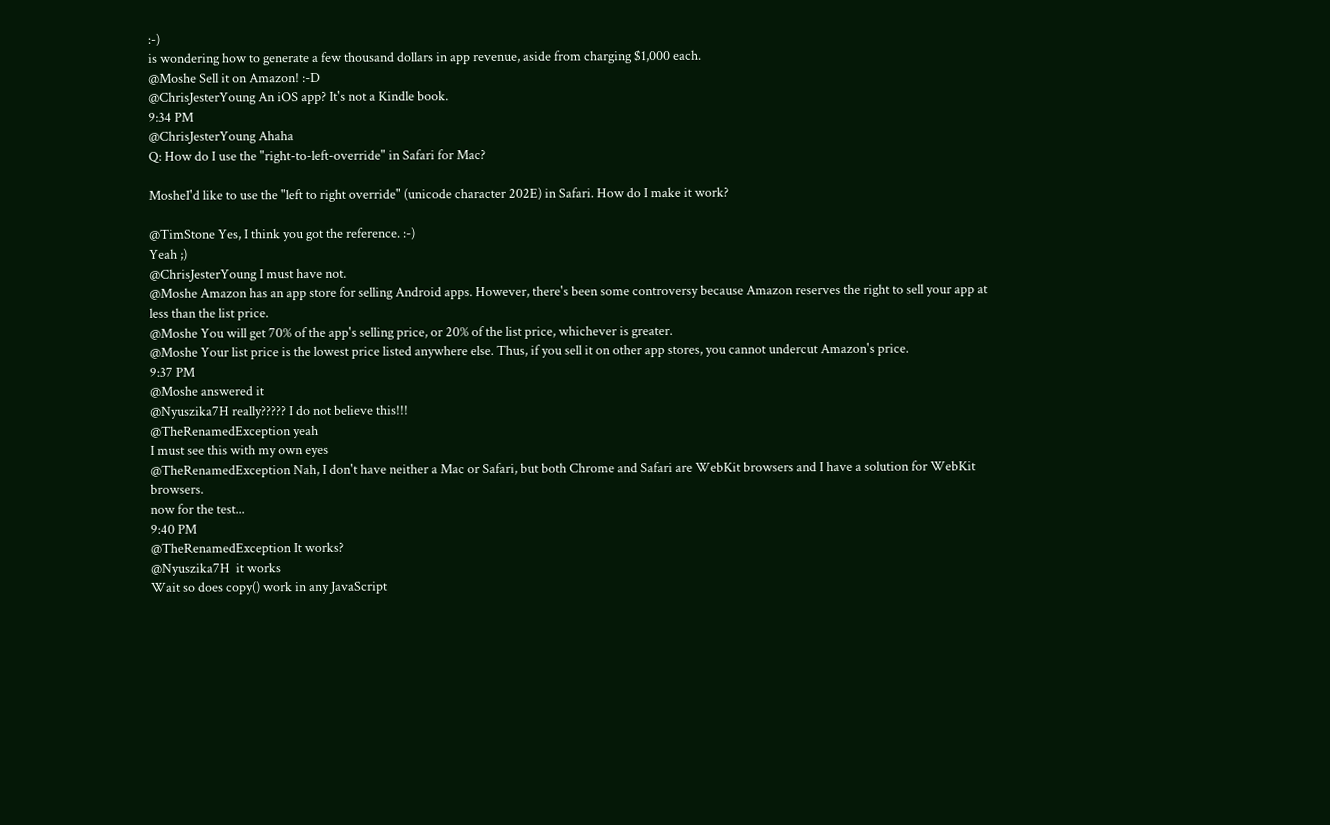:-)
is wondering how to generate a few thousand dollars in app revenue, aside from charging $1,000 each.
@Moshe Sell it on Amazon! :-D
@ChrisJesterYoung An iOS app? It's not a Kindle book.
9:34 PM
@ChrisJesterYoung Ahaha
Q: How do I use the "right-to-left-override" in Safari for Mac?

MosheI'd like to use the "left to right override" (unicode character 202E) in Safari. How do I make it work?

@TimStone Yes, I think you got the reference. :-)
Yeah ;)
@ChrisJesterYoung I must have not.
@Moshe Amazon has an app store for selling Android apps. However, there's been some controversy because Amazon reserves the right to sell your app at less than the list price.
@Moshe You will get 70% of the app's selling price, or 20% of the list price, whichever is greater.
@Moshe Your list price is the lowest price listed anywhere else. Thus, if you sell it on other app stores, you cannot undercut Amazon's price.
9:37 PM
@Moshe answered it
@Nyuszika7H really????? I do not believe this!!!
@TheRenamedException yeah
I must see this with my own eyes
@TheRenamedException Nah, I don't have neither a Mac or Safari, but both Chrome and Safari are WebKit browsers and I have a solution for WebKit browsers.
now for the test...
9:40 PM
@TheRenamedException It works?
@Nyuszika7H  it works
Wait so does copy() work in any JavaScript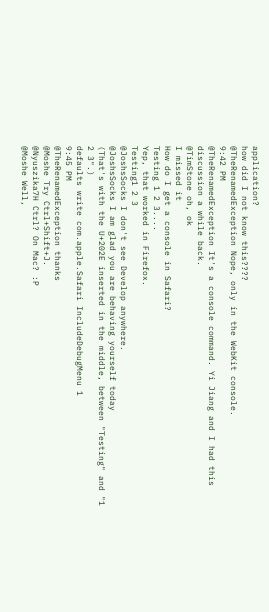application?
how did I not know this????
@TheRenamedException Nope, only in the WebKit console.
9:42 PM
@TheRenamedException It's a console command. Yi Jiang and I had this discussion a while back.
@TimStone oh, ok
I missed it
How do I get a console in Safari?
Testing 1 2 3....
Yep, that worked in Firefox.
Testing1 2 3
@JoshsSocks I don't see Develop anywhere.
@JoshsSocks I am glad you are behaving yourself today
(That's with the U+202E inserted in the middle, between "Testing" and "1 2 3".)
defaults write com.apple.Safari IncludeDebugMenu 1
9:45 PM
@TheRenamedException thanks
@Moshe Try Ctrl+Shift+J.
@Nyuszika7H Ctrl? On Mac? :P
@Moshe Well,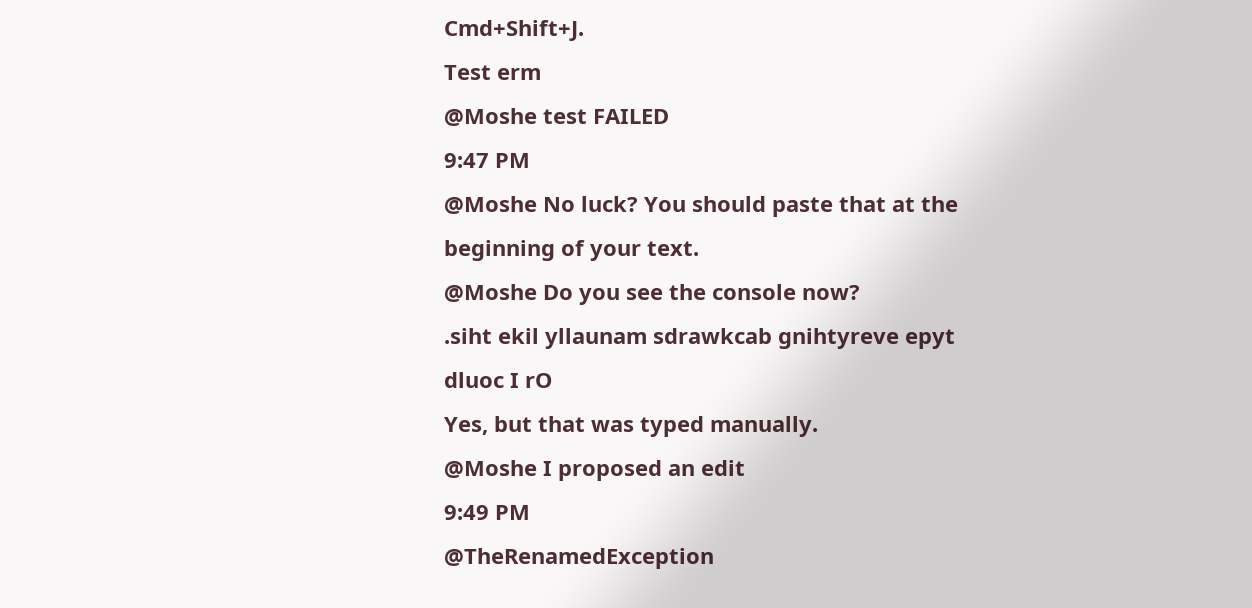Cmd+Shift+J.
Test erm
@Moshe test FAILED
9:47 PM
@Moshe No luck? You should paste that at the beginning of your text.
@Moshe Do you see the console now?
.siht ekil yllaunam sdrawkcab gnihtyreve epyt dluoc I rO
Yes, but that was typed manually.
@Moshe I proposed an edit
9:49 PM
@TheRenamedException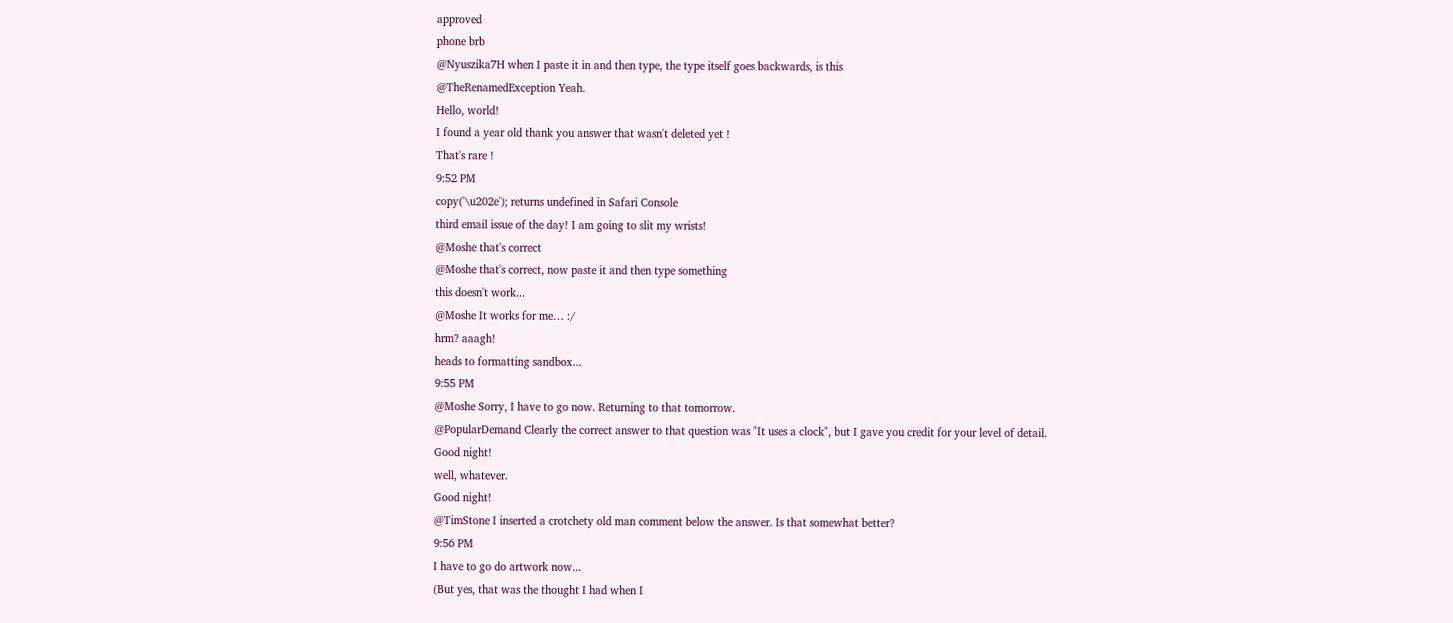approved
phone brb
@Nyuszika7H when I paste it in and then type, the type itself goes backwards, is this
@TheRenamedException Yeah.
Hello, world!
I found a year old thank you answer that wasn't deleted yet !
That's rare !
9:52 PM
copy('\u202e'); returns undefined in Safari Console
third email issue of the day! I am going to slit my wrists!
@Moshe that's correct
@Moshe that's correct, now paste it and then type something
this doesn't work...
@Moshe It works for me… :/
hrm? aaagh!
heads to formatting sandbox...
9:55 PM
@Moshe Sorry, I have to go now. Returning to that tomorrow.
@PopularDemand Clearly the correct answer to that question was "It uses a clock", but I gave you credit for your level of detail.
Good night!
well, whatever.
Good night!
@TimStone I inserted a crotchety old man comment below the answer. Is that somewhat better?
9:56 PM
I have to go do artwork now...
(But yes, that was the thought I had when I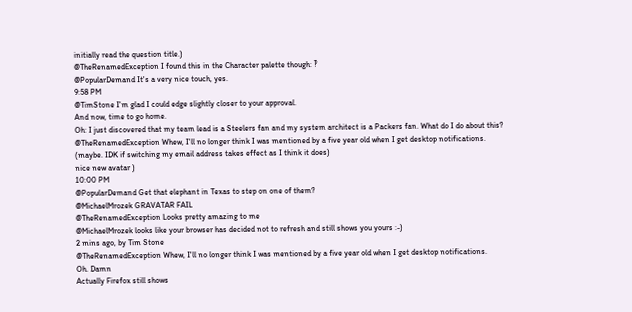initially read the question title.)
@TheRenamedException I found this in the Character palette though: ‽
@PopularDemand It's a very nice touch, yes.
9:58 PM
@TimStone I'm glad I could edge slightly closer to your approval.
And now, time to go home.
Oh: I just discovered that my team lead is a Steelers fan and my system architect is a Packers fan. What do I do about this?
@TheRenamedException Whew, I'll no longer think I was mentioned by a five year old when I get desktop notifications.
(maybe. IDK if switching my email address takes effect as I think it does)
nice new avatar )
10:00 PM
@PopularDemand Get that elephant in Texas to step on one of them?
@MichaelMrozek GRAVATAR FAIL
@TheRenamedException Looks pretty amazing to me
@MichaelMrozek looks like your browser has decided not to refresh and still shows you yours :-)
2 mins ago, by Tim Stone
@TheRenamedException Whew, I'll no longer think I was mentioned by a five year old when I get desktop notifications.
Oh. Damn
Actually Firefox still shows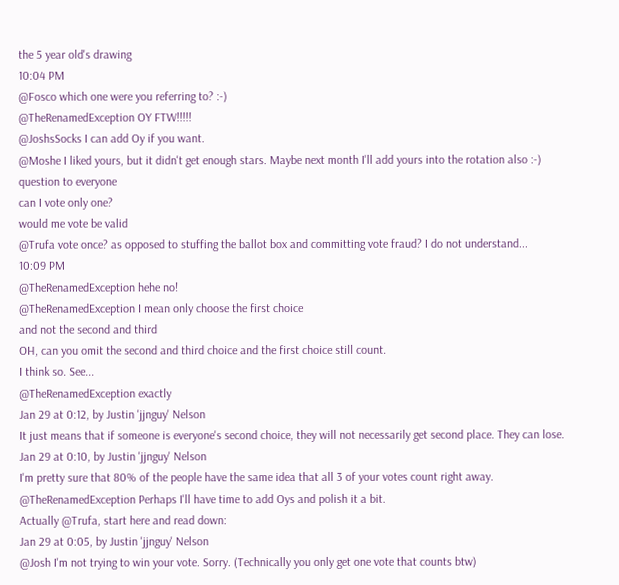the 5 year old's drawing
10:04 PM
@Fosco which one were you referring to? :-)
@TheRenamedException OY FTW!!!!!
@JoshsSocks I can add Oy if you want.
@Moshe I liked yours, but it didn't get enough stars. Maybe next month I'll add yours into the rotation also :-)
question to everyone
can I vote only one?
would me vote be valid
@Trufa vote once? as opposed to stuffing the ballot box and committing vote fraud? I do not understand...
10:09 PM
@TheRenamedException hehe no!
@TheRenamedException I mean only choose the first choice
and not the second and third
OH, can you omit the second and third choice and the first choice still count.
I think so. See...
@TheRenamedException exactly
Jan 29 at 0:12, by Justin 'jjnguy' Nelson
It just means that if someone is everyone's second choice, they will not necessarily get second place. They can lose.
Jan 29 at 0:10, by Justin 'jjnguy' Nelson
I'm pretty sure that 80% of the people have the same idea that all 3 of your votes count right away.
@TheRenamedException Perhaps I'll have time to add Oys and polish it a bit.
Actually @Trufa, start here and read down:
Jan 29 at 0:05, by Justin 'jjnguy' Nelson
@Josh I'm not trying to win your vote. Sorry. (Technically you only get one vote that counts btw)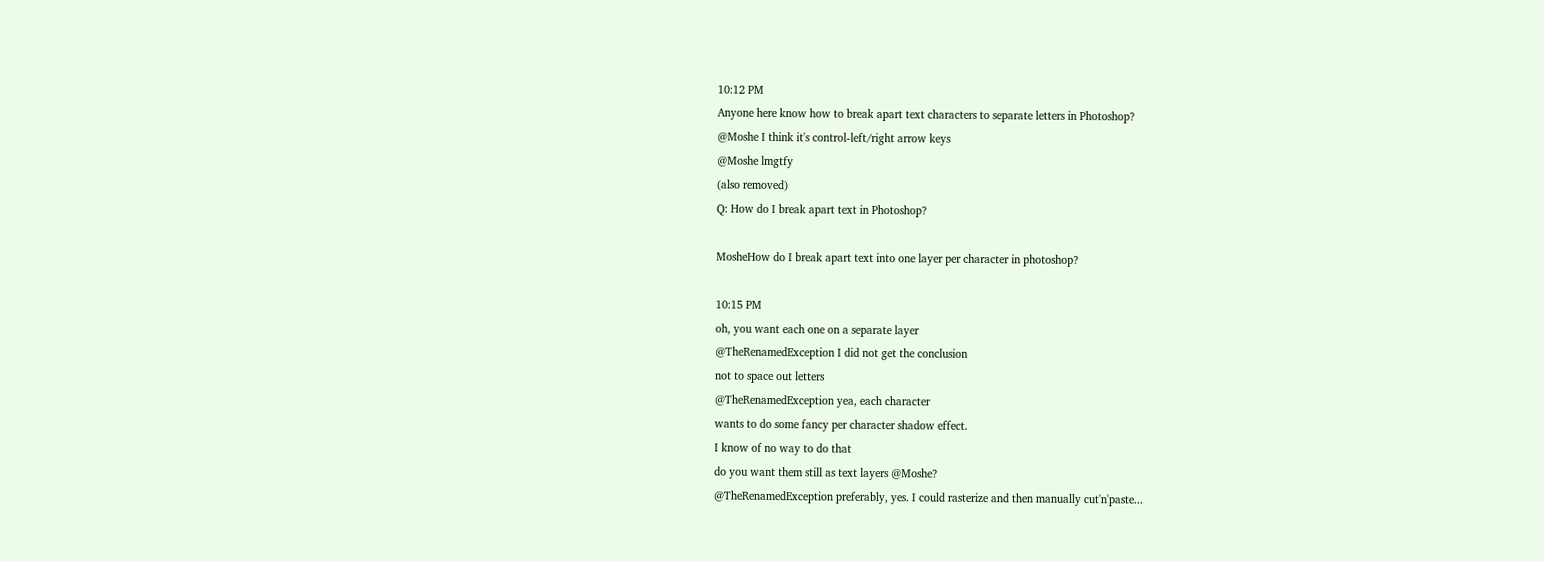10:12 PM
Anyone here know how to break apart text characters to separate letters in Photoshop?
@Moshe I think it's control-left/right arrow keys
@Moshe lmgtfy
(also removed)
Q: How do I break apart text in Photoshop?

MosheHow do I break apart text into one layer per character in photoshop?

10:15 PM
oh, you want each one on a separate layer
@TheRenamedException I did not get the conclusion
not to space out letters
@TheRenamedException yea, each character
wants to do some fancy per character shadow effect.
I know of no way to do that
do you want them still as text layers @Moshe?
@TheRenamedException preferably, yes. I could rasterize and then manually cut'n'paste...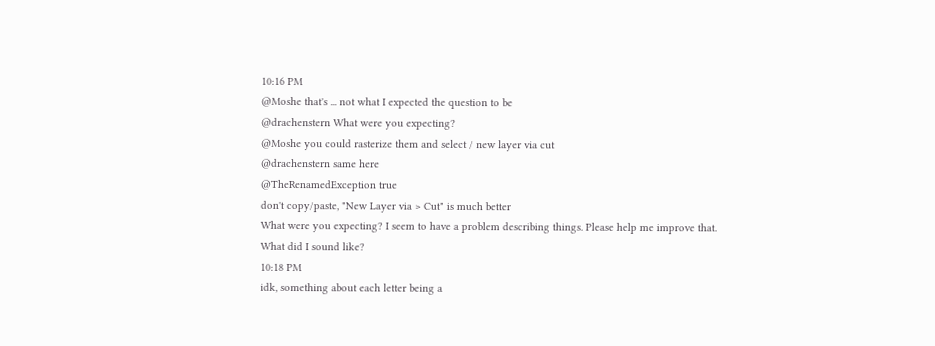10:16 PM
@Moshe that's ... not what I expected the question to be
@drachenstern What were you expecting?
@Moshe you could rasterize them and select / new layer via cut
@drachenstern same here
@TheRenamedException true
don't copy/paste, "New Layer via > Cut" is much better
What were you expecting? I seem to have a problem describing things. Please help me improve that.
What did I sound like?
10:18 PM
idk, something about each letter being a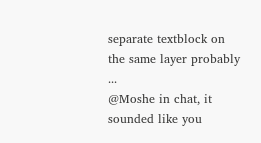separate textblock on the same layer probably ...
@Moshe in chat, it sounded like you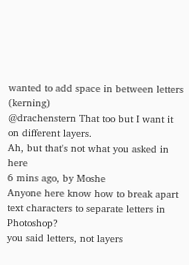wanted to add space in between letters (kerning)
@drachenstern That too but I want it on different layers.
Ah, but that's not what you asked in here
6 mins ago, by Moshe
Anyone here know how to break apart text characters to separate letters in Photoshop?
you said letters, not layers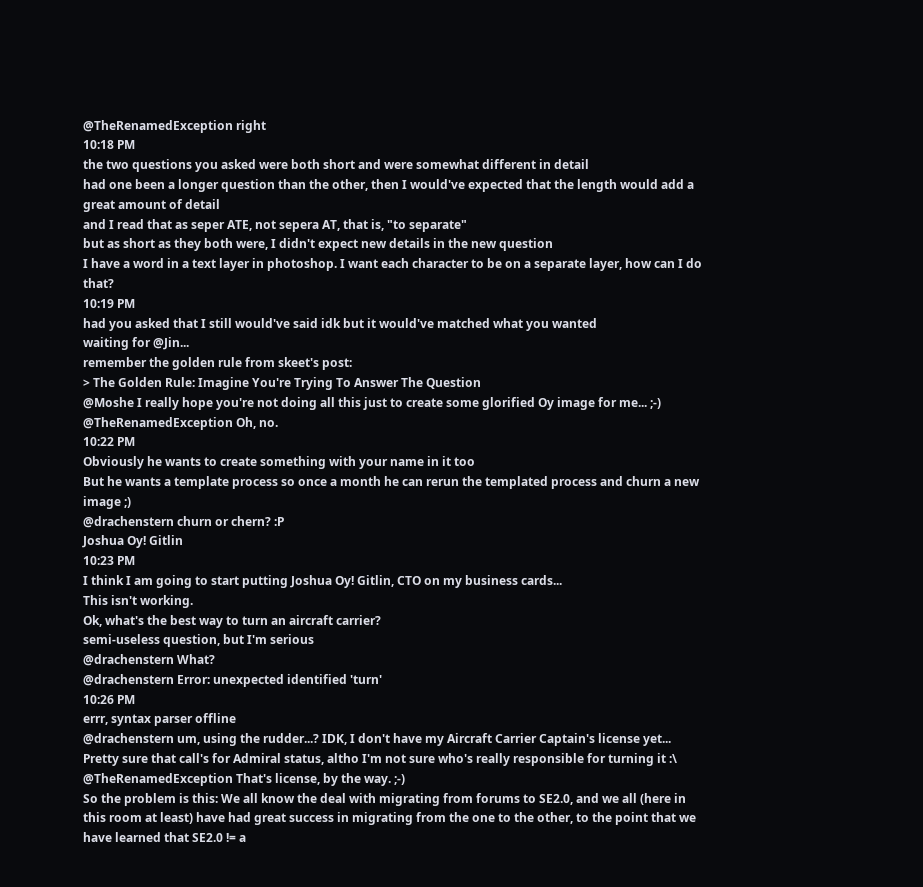@TheRenamedException right
10:18 PM
the two questions you asked were both short and were somewhat different in detail
had one been a longer question than the other, then I would've expected that the length would add a great amount of detail
and I read that as seper ATE, not sepera AT, that is, "to separate"
but as short as they both were, I didn't expect new details in the new question
I have a word in a text layer in photoshop. I want each character to be on a separate layer, how can I do that?
10:19 PM
had you asked that I still would've said idk but it would've matched what you wanted
waiting for @Jin...
remember the golden rule from skeet's post:
> The Golden Rule: Imagine You're Trying To Answer The Question
@Moshe I really hope you're not doing all this just to create some glorified Oy image for me... ;-)
@TheRenamedException Oh, no.
10:22 PM
Obviously he wants to create something with your name in it too
But he wants a template process so once a month he can rerun the templated process and churn a new image ;)
@drachenstern churn or chern? :P
Joshua Oy! Gitlin
10:23 PM
I think I am going to start putting Joshua Oy! Gitlin, CTO on my business cards...
This isn't working.
Ok, what's the best way to turn an aircraft carrier?
semi-useless question, but I'm serious
@drachenstern What?
@drachenstern Error: unexpected identified 'turn'
10:26 PM
errr, syntax parser offline
@drachenstern um, using the rudder...? IDK, I don't have my Aircraft Carrier Captain's license yet...
Pretty sure that call's for Admiral status, altho I'm not sure who's really responsible for turning it :\
@TheRenamedException That's license, by the way. ;-)
So the problem is this: We all know the deal with migrating from forums to SE2.0, and we all (here in this room at least) have had great success in migrating from the one to the other, to the point that we have learned that SE2.0 != a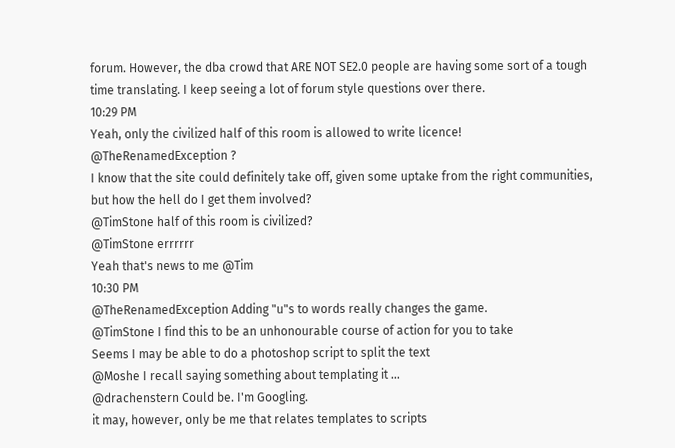forum. However, the dba crowd that ARE NOT SE2.0 people are having some sort of a tough time translating. I keep seeing a lot of forum style questions over there.
10:29 PM
Yeah, only the civilized half of this room is allowed to write licence!
@TheRenamedException ?
I know that the site could definitely take off, given some uptake from the right communities, but how the hell do I get them involved?
@TimStone half of this room is civilized?
@TimStone errrrrr
Yeah that's news to me @Tim
10:30 PM
@TheRenamedException Adding "u"s to words really changes the game.
@TimStone I find this to be an unhonourable course of action for you to take
Seems I may be able to do a photoshop script to split the text
@Moshe I recall saying something about templating it ...
@drachenstern Could be. I'm Googling.
it may, however, only be me that relates templates to scripts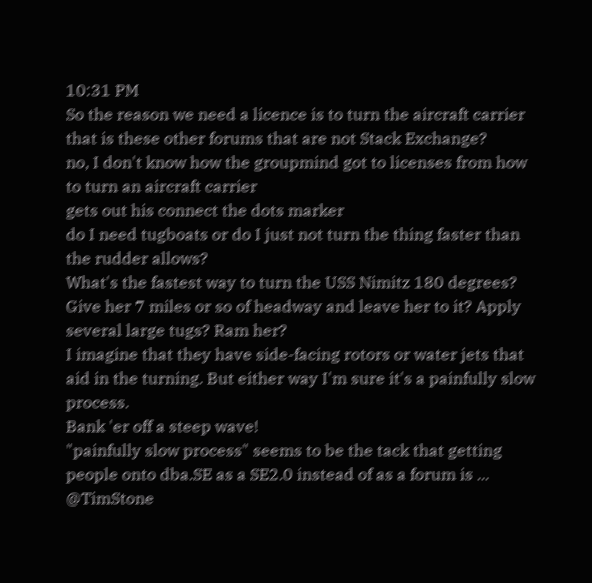10:31 PM
So the reason we need a licence is to turn the aircraft carrier that is these other forums that are not Stack Exchange?
no, I don't know how the groupmind got to licenses from how to turn an aircraft carrier
gets out his connect the dots marker
do I need tugboats or do I just not turn the thing faster than the rudder allows?
What's the fastest way to turn the USS Nimitz 180 degrees? Give her 7 miles or so of headway and leave her to it? Apply several large tugs? Ram her?
I imagine that they have side-facing rotors or water jets that aid in the turning. But either way I'm sure it's a painfully slow process.
Bank 'er off a steep wave!
"painfully slow process" seems to be the tack that getting people onto dba.SE as a SE2.0 instead of as a forum is ...
@TimStone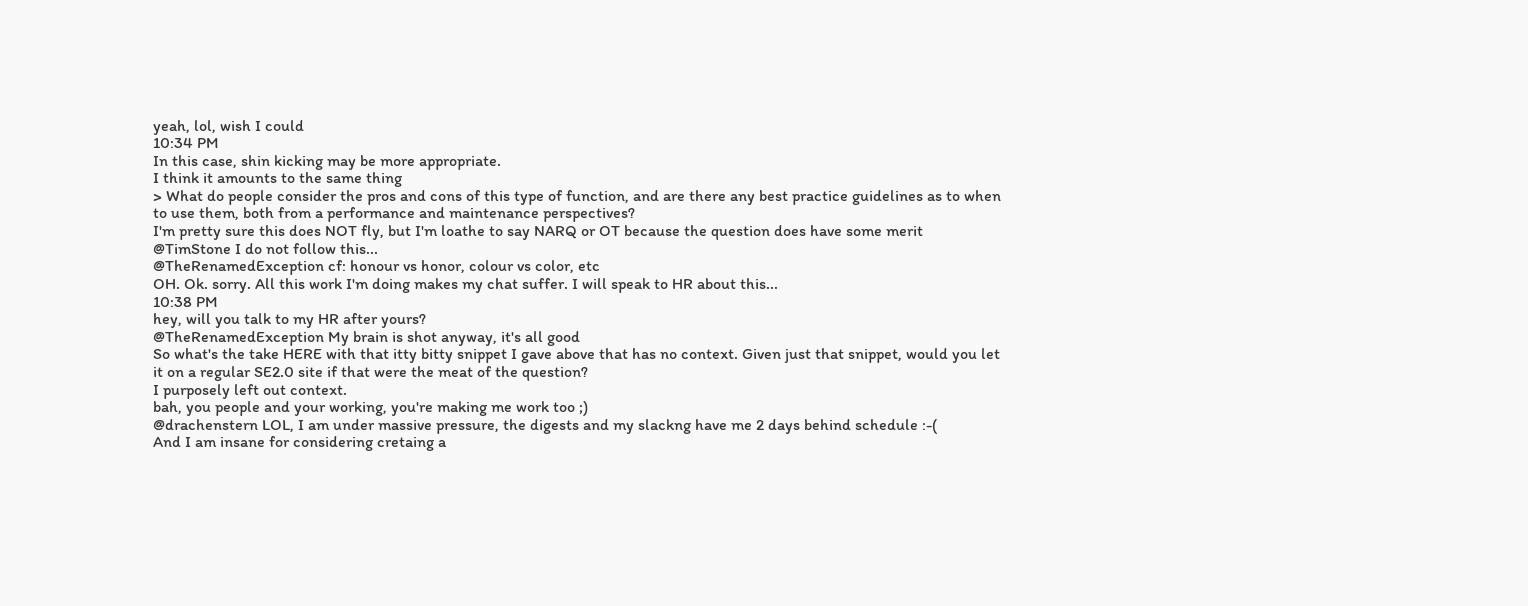yeah, lol, wish I could
10:34 PM
In this case, shin kicking may be more appropriate.
I think it amounts to the same thing
> What do people consider the pros and cons of this type of function, and are there any best practice guidelines as to when to use them, both from a performance and maintenance perspectives?
I'm pretty sure this does NOT fly, but I'm loathe to say NARQ or OT because the question does have some merit
@TimStone I do not follow this...
@TheRenamedException cf: honour vs honor, colour vs color, etc
OH. Ok. sorry. All this work I'm doing makes my chat suffer. I will speak to HR about this...
10:38 PM
hey, will you talk to my HR after yours?
@TheRenamedException My brain is shot anyway, it's all good
So what's the take HERE with that itty bitty snippet I gave above that has no context. Given just that snippet, would you let it on a regular SE2.0 site if that were the meat of the question?
I purposely left out context.
bah, you people and your working, you're making me work too ;)
@drachenstern LOL, I am under massive pressure, the digests and my slackng have me 2 days behind schedule :-(
And I am insane for considering cretaing a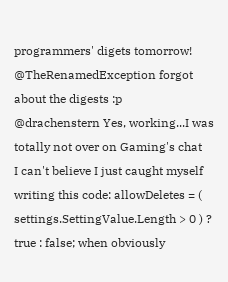programmers' digets tomorrow!
@TheRenamedException forgot about the digests :p
@drachenstern Yes, working...I was totally not over on Gaming's chat
I can't believe I just caught myself writing this code: allowDeletes = ( settings.SettingValue.Length > 0 ) ? true : false; when obviously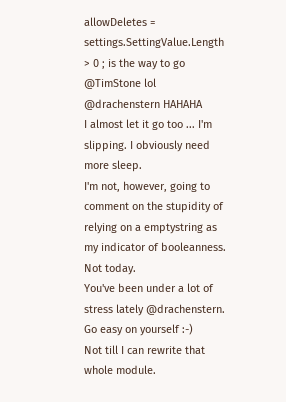allowDeletes = settings.SettingValue.Length > 0 ; is the way to go
@TimStone lol
@drachenstern HAHAHA
I almost let it go too ... I'm slipping. I obviously need more sleep.
I'm not, however, going to comment on the stupidity of relying on a emptystring as my indicator of booleanness. Not today.
You've been under a lot of stress lately @drachenstern. Go easy on yourself :-)
Not till I can rewrite that whole module.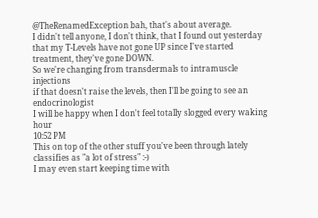@TheRenamedException bah, that's about average.
I didn't tell anyone, I don't think, that I found out yesterday that my T-Levels have not gone UP since I've started treatment, they've gone DOWN.
So we're changing from transdermals to intramuscle injections
if that doesn't raise the levels, then I'll be going to see an endocrinologist
I will be happy when I don't feel totally slogged every waking hour
10:52 PM
This on top of the other stuff you've been through lately classifies as "a lot of stress" :-)
I may even start keeping time with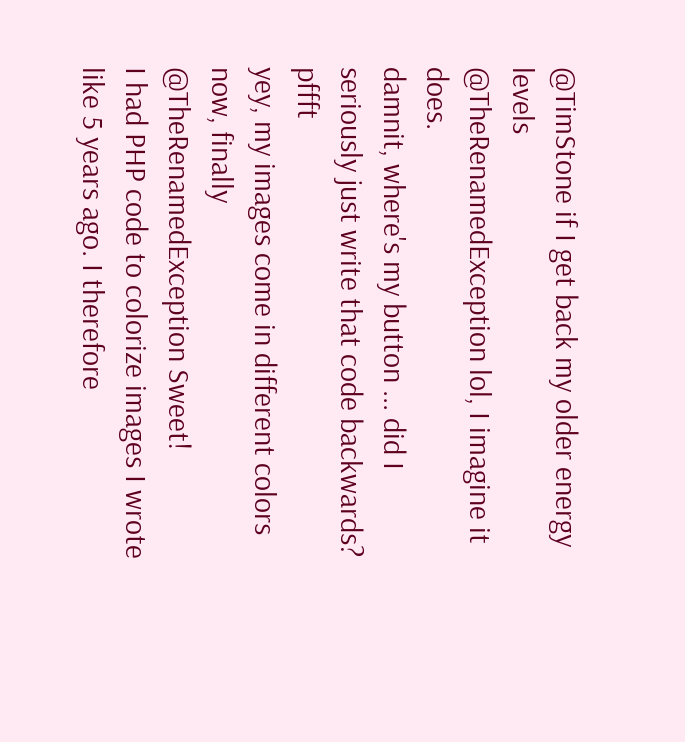@TimStone if I get back my older energy levels
@TheRenamedException lol, I imagine it does.
damnit, where's my button ... did I seriously just write that code backwards? pffft
yey, my images come in different colors now, finally
@TheRenamedException Sweet!
I had PHP code to colorize images I wrote like 5 years ago. I therefore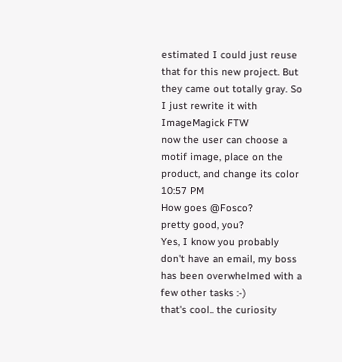estimated I could just reuse that for this new project. But they came out totally gray. So I just rewrite it with ImageMagick FTW
now the user can choose a motif image, place on the product, and change its color
10:57 PM
How goes @Fosco?
pretty good, you?
Yes, I know you probably don't have an email, my boss has been overwhelmed with a few other tasks :-)
that's cool.. the curiosity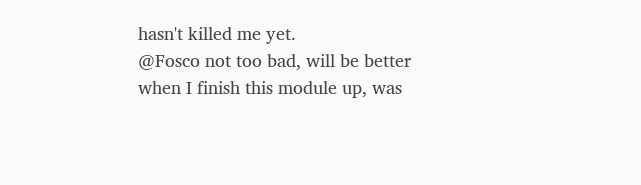hasn't killed me yet.
@Fosco not too bad, will be better when I finish this module up, was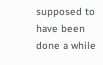supposed to have been done a while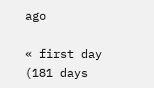ago

« first day (181 days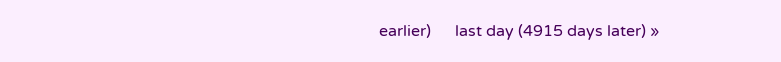earlier)      last day (4915 days later) »